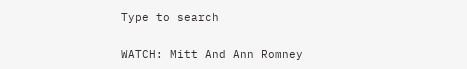Type to search

WATCH: Mitt And Ann Romney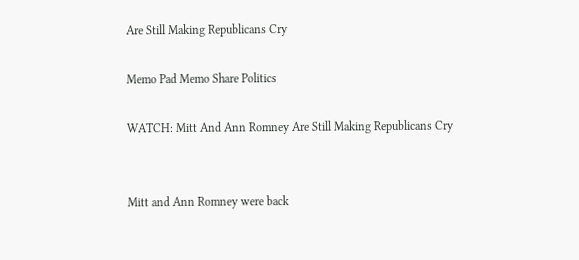Are Still Making Republicans Cry

Memo Pad Memo Share Politics

WATCH: Mitt And Ann Romney Are Still Making Republicans Cry


Mitt and Ann Romney were back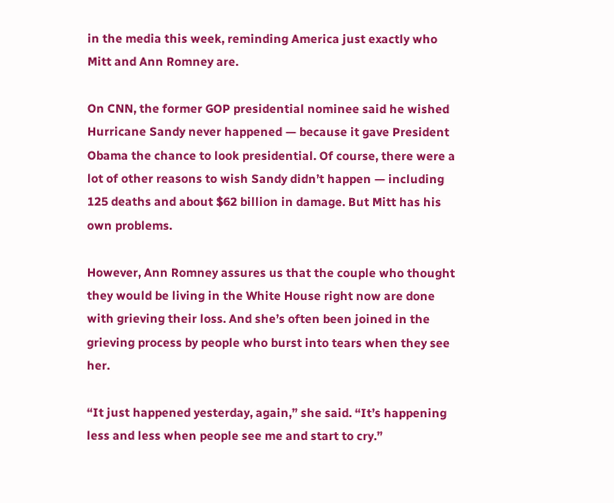in the media this week, reminding America just exactly who Mitt and Ann Romney are.

On CNN, the former GOP presidential nominee said he wished Hurricane Sandy never happened — because it gave President Obama the chance to look presidential. Of course, there were a lot of other reasons to wish Sandy didn’t happen — including 125 deaths and about $62 billion in damage. But Mitt has his own problems.

However, Ann Romney assures us that the couple who thought they would be living in the White House right now are done with grieving their loss. And she’s often been joined in the grieving process by people who burst into tears when they see her.

“It just happened yesterday, again,” she said. “It’s happening less and less when people see me and start to cry.”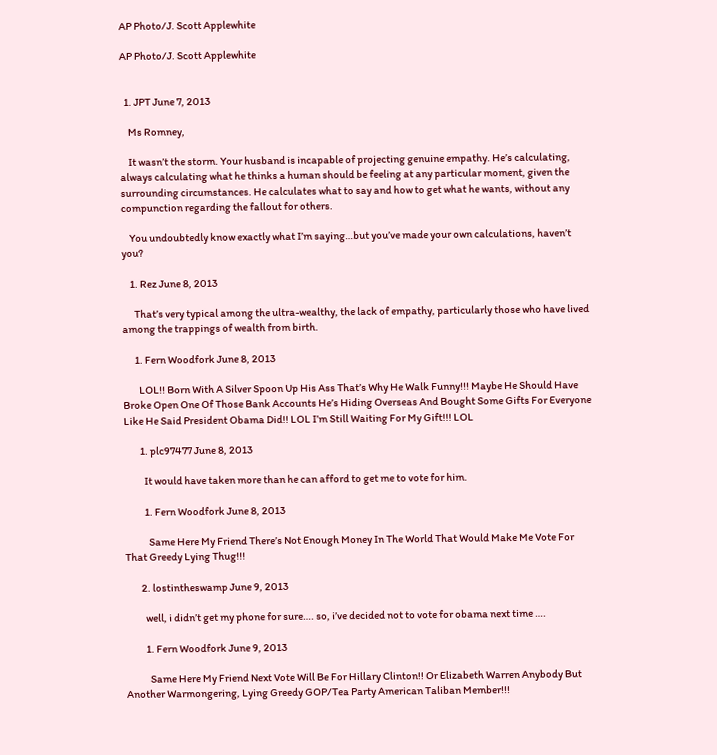AP Photo/J. Scott Applewhite

AP Photo/J. Scott Applewhite


  1. JPT June 7, 2013

    Ms Romney,

    It wasn’t the storm. Your husband is incapable of projecting genuine empathy. He’s calculating, always calculating what he thinks a human should be feeling at any particular moment, given the surrounding circumstances. He calculates what to say and how to get what he wants, without any compunction regarding the fallout for others.

    You undoubtedly know exactly what I’m saying…but you’ve made your own calculations, haven’t you?

    1. Rez June 8, 2013

      That’s very typical among the ultra-wealthy, the lack of empathy, particularly those who have lived among the trappings of wealth from birth.

      1. Fern Woodfork June 8, 2013

        LOL!! Born With A Silver Spoon Up His Ass That’s Why He Walk Funny!!! Maybe He Should Have Broke Open One Of Those Bank Accounts He’s Hiding Overseas And Bought Some Gifts For Everyone Like He Said President Obama Did!! LOL I’m Still Waiting For My Gift!!! LOL

        1. plc97477 June 8, 2013

          It would have taken more than he can afford to get me to vote for him.

          1. Fern Woodfork June 8, 2013

            Same Here My Friend There’s Not Enough Money In The World That Would Make Me Vote For That Greedy Lying Thug!!!

        2. lostintheswamp June 9, 2013

          well, i didn’t get my phone for sure…. so, i’ve decided not to vote for obama next time ….

          1. Fern Woodfork June 9, 2013

            Same Here My Friend Next Vote Will Be For Hillary Clinton!! Or Elizabeth Warren Anybody But Another Warmongering, Lying Greedy GOP/Tea Party American Taliban Member!!!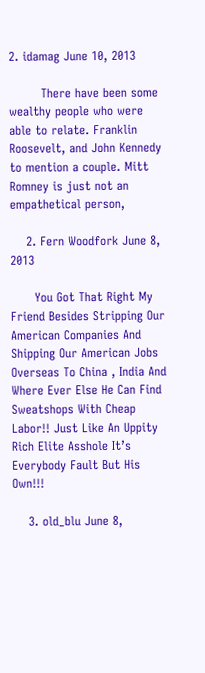2. idamag June 10, 2013

        There have been some wealthy people who were able to relate. Franklin Roosevelt, and John Kennedy to mention a couple. Mitt Romney is just not an empathetical person,

    2. Fern Woodfork June 8, 2013

      You Got That Right My Friend Besides Stripping Our American Companies And Shipping Our American Jobs Overseas To China , India And Where Ever Else He Can Find Sweatshops With Cheap Labor!! Just Like An Uppity Rich Elite Asshole It’s Everybody Fault But His Own!!!

    3. old_blu June 8,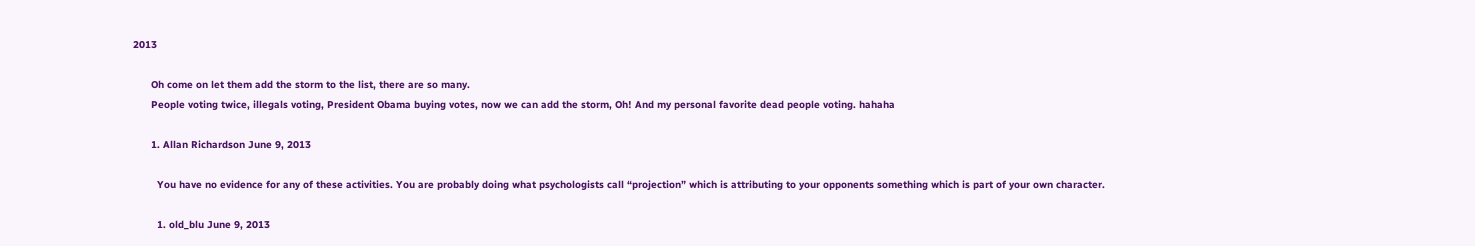2013

      Oh come on let them add the storm to the list, there are so many.
      People voting twice, illegals voting, President Obama buying votes, now we can add the storm, Oh! And my personal favorite dead people voting. hahaha

      1. Allan Richardson June 9, 2013

        You have no evidence for any of these activities. You are probably doing what psychologists call “projection” which is attributing to your opponents something which is part of your own character.

        1. old_blu June 9, 2013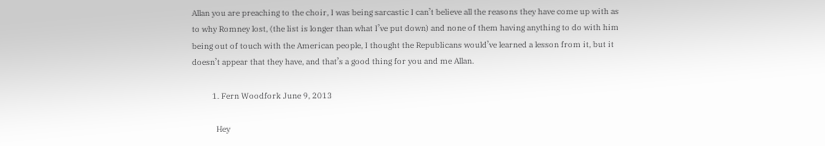Allan you are preaching to the choir, I was being sarcastic I can’t believe all the reasons they have come up with as to why Romney lost, (the list is longer than what I’ve put down) and none of them having anything to do with him being out of touch with the American people, I thought the Republicans would’ve learned a lesson from it, but it doesn’t appear that they have, and that’s a good thing for you and me Allan.

          1. Fern Woodfork June 9, 2013

            Hey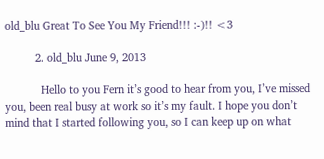old_blu Great To See You My Friend!!! :-)!! <3

          2. old_blu June 9, 2013

            Hello to you Fern it’s good to hear from you, I’ve missed you, been real busy at work so it’s my fault. I hope you don’t mind that I started following you, so I can keep up on what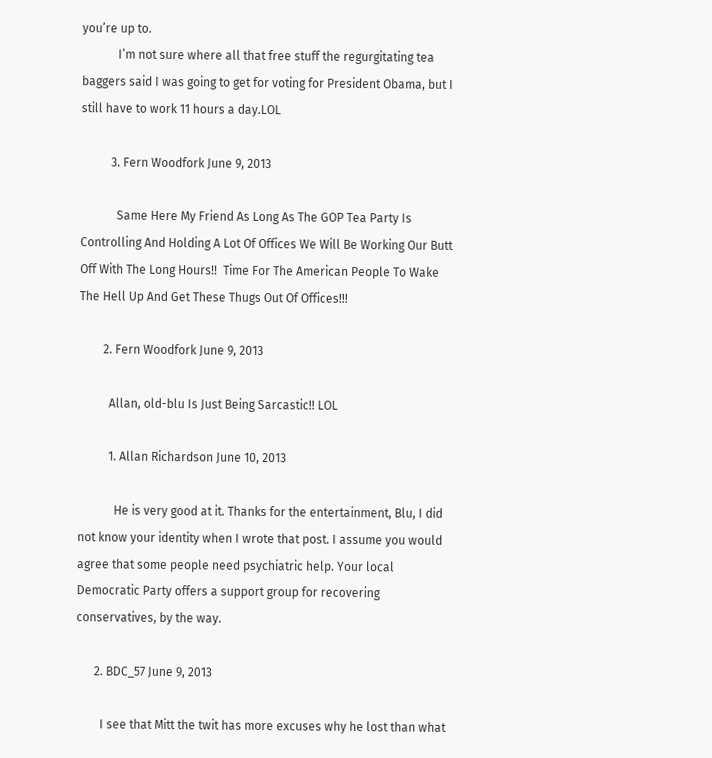you’re up to.
            I’m not sure where all that free stuff the regurgitating tea baggers said I was going to get for voting for President Obama, but I still have to work 11 hours a day.LOL

          3. Fern Woodfork June 9, 2013

            Same Here My Friend As Long As The GOP Tea Party Is Controlling And Holding A Lot Of Offices We Will Be Working Our Butt Off With The Long Hours!!  Time For The American People To Wake The Hell Up And Get These Thugs Out Of Offices!!!

        2. Fern Woodfork June 9, 2013

          Allan, old-blu Is Just Being Sarcastic!! LOL

          1. Allan Richardson June 10, 2013

            He is very good at it. Thanks for the entertainment, Blu, I did not know your identity when I wrote that post. I assume you would agree that some people need psychiatric help. Your local Democratic Party offers a support group for recovering conservatives, by the way.

      2. BDC_57 June 9, 2013

        I see that Mitt the twit has more excuses why he lost than what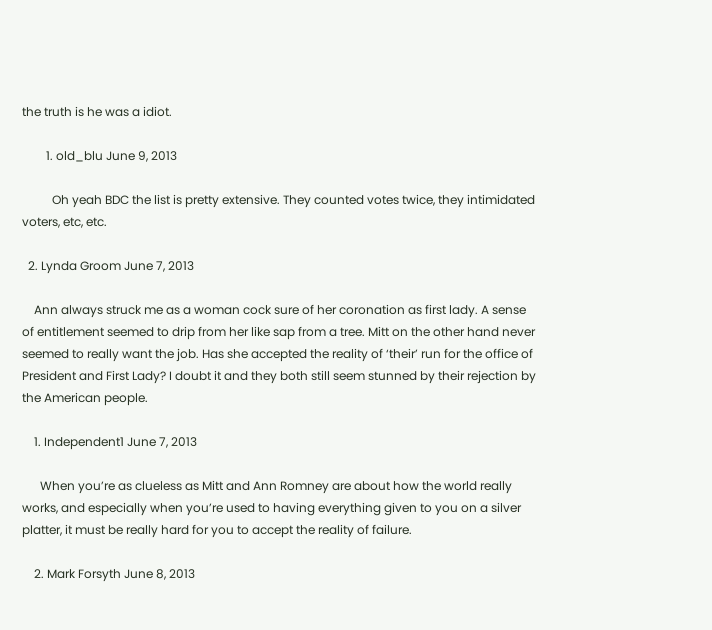the truth is he was a idiot.

        1. old_blu June 9, 2013

          Oh yeah BDC the list is pretty extensive. They counted votes twice, they intimidated voters, etc, etc.

  2. Lynda Groom June 7, 2013

    Ann always struck me as a woman cock sure of her coronation as first lady. A sense of entitlement seemed to drip from her like sap from a tree. Mitt on the other hand never seemed to really want the job. Has she accepted the reality of ‘their’ run for the office of President and First Lady? I doubt it and they both still seem stunned by their rejection by the American people.

    1. Independent1 June 7, 2013

      When you’re as clueless as Mitt and Ann Romney are about how the world really works, and especially when you’re used to having everything given to you on a silver platter, it must be really hard for you to accept the reality of failure.

    2. Mark Forsyth June 8, 2013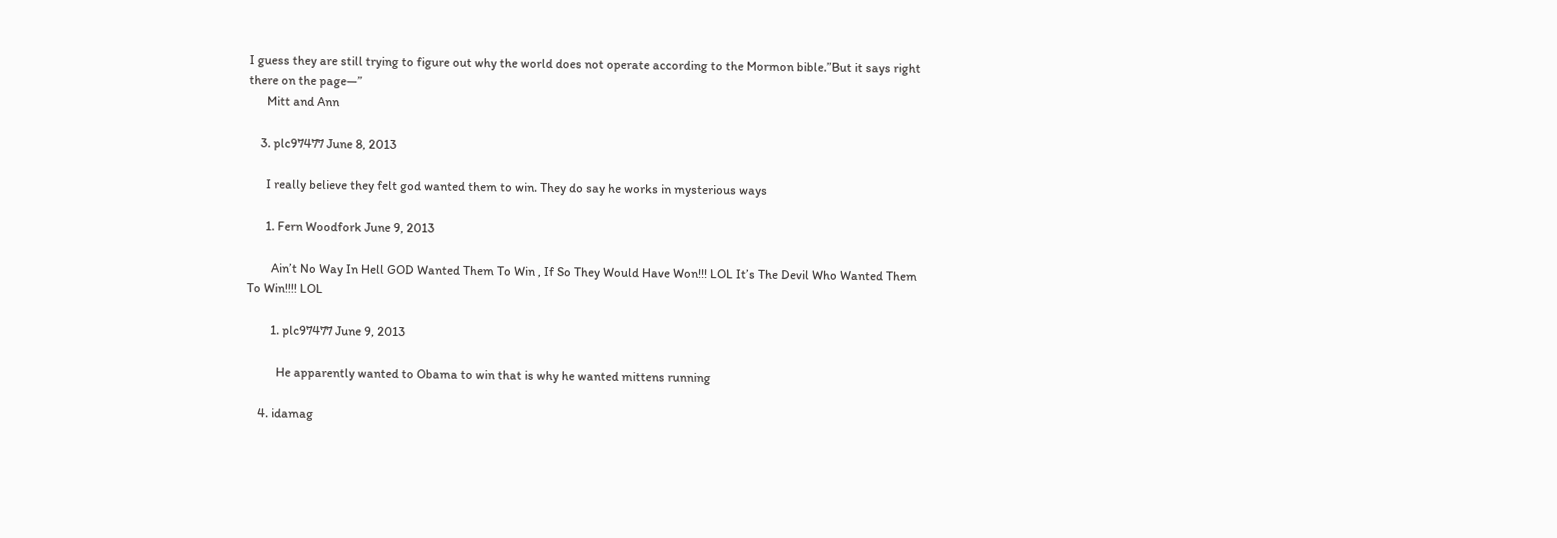I guess they are still trying to figure out why the world does not operate according to the Mormon bible.”But it says right there on the page—”
      Mitt and Ann

    3. plc97477 June 8, 2013

      I really believe they felt god wanted them to win. They do say he works in mysterious ways

      1. Fern Woodfork June 9, 2013

        Ain’t No Way In Hell GOD Wanted Them To Win , If So They Would Have Won!!! LOL It’s The Devil Who Wanted Them To Win!!!! LOL

        1. plc97477 June 9, 2013

          He apparently wanted to Obama to win that is why he wanted mittens running

    4. idamag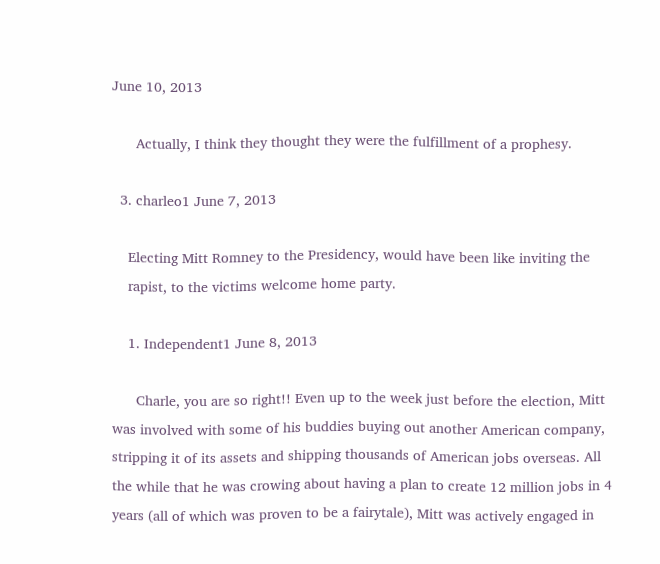June 10, 2013

      Actually, I think they thought they were the fulfillment of a prophesy.

  3. charleo1 June 7, 2013

    Electing Mitt Romney to the Presidency, would have been like inviting the
    rapist, to the victims welcome home party.

    1. Independent1 June 8, 2013

      Charle, you are so right!! Even up to the week just before the election, Mitt was involved with some of his buddies buying out another American company, stripping it of its assets and shipping thousands of American jobs overseas. All the while that he was crowing about having a plan to create 12 million jobs in 4 years (all of which was proven to be a fairytale), Mitt was actively engaged in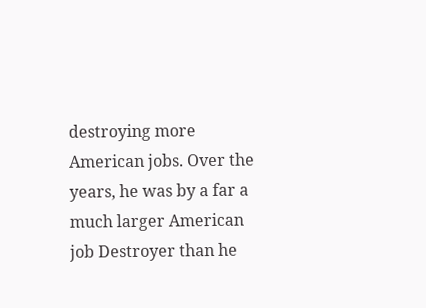destroying more American jobs. Over the years, he was by a far a much larger American job Destroyer than he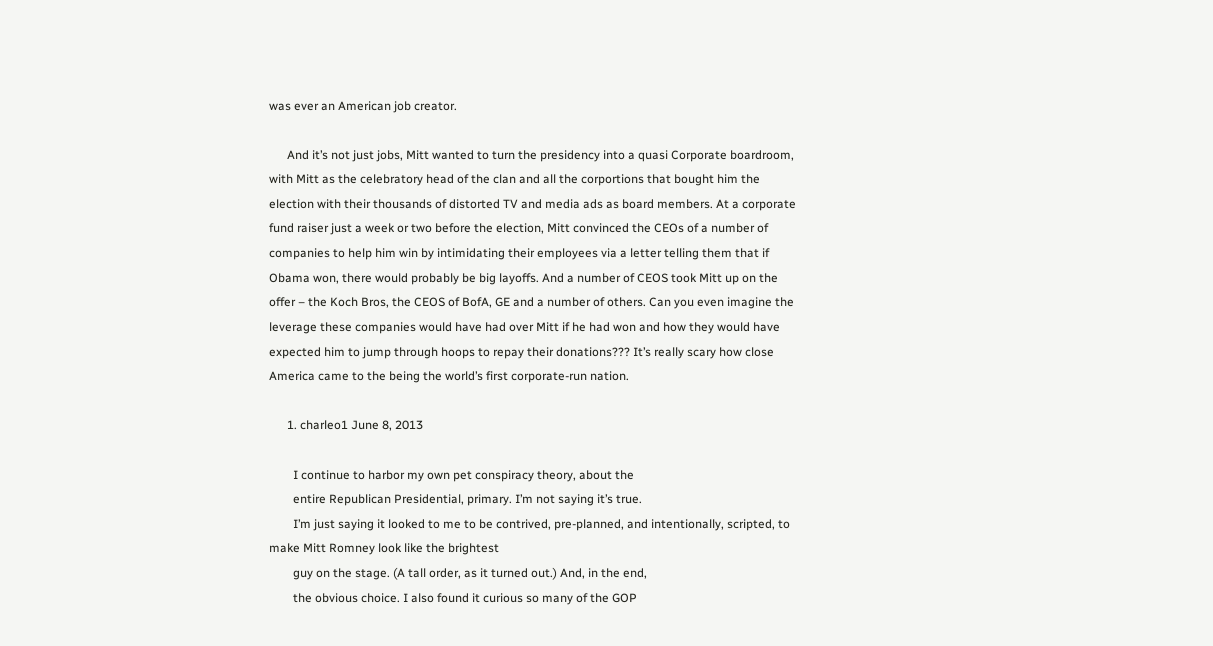was ever an American job creator.

      And it’s not just jobs, Mitt wanted to turn the presidency into a quasi Corporate boardroom, with Mitt as the celebratory head of the clan and all the corportions that bought him the election with their thousands of distorted TV and media ads as board members. At a corporate fund raiser just a week or two before the election, Mitt convinced the CEOs of a number of companies to help him win by intimidating their employees via a letter telling them that if Obama won, there would probably be big layoffs. And a number of CEOS took Mitt up on the offer – the Koch Bros, the CEOS of BofA, GE and a number of others. Can you even imagine the leverage these companies would have had over Mitt if he had won and how they would have expected him to jump through hoops to repay their donations??? It’s really scary how close America came to the being the world’s first corporate-run nation.

      1. charleo1 June 8, 2013

        I continue to harbor my own pet conspiracy theory, about the
        entire Republican Presidential, primary. I’m not saying it’s true.
        I’m just saying it looked to me to be contrived, pre-planned, and intentionally, scripted, to make Mitt Romney look like the brightest
        guy on the stage. (A tall order, as it turned out.) And, in the end,
        the obvious choice. I also found it curious so many of the GOP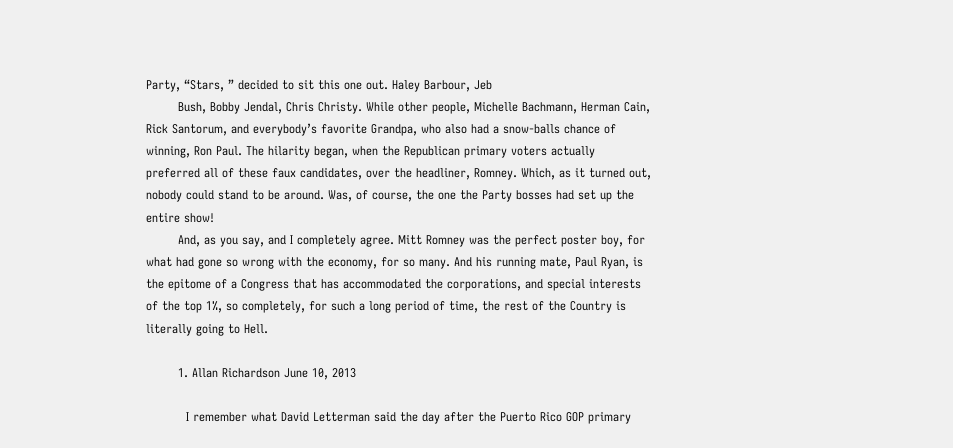Party, “Stars, ” decided to sit this one out. Haley Barbour, Jeb
        Bush, Bobby Jendal, Chris Christy. While other people, Michelle Bachmann, Herman Cain, Rick Santorum, and everybody’s favorite Grandpa, who also had a snow-balls chance of winning, Ron Paul. The hilarity began, when the Republican primary voters actually preferred all of these faux candidates, over the headliner, Romney. Which, as it turned out, nobody could stand to be around. Was, of course, the one the Party bosses had set up the entire show!
        And, as you say, and I completely agree. Mitt Romney was the perfect poster boy, for what had gone so wrong with the economy, for so many. And his running mate, Paul Ryan, is the epitome of a Congress that has accommodated the corporations, and special interests of the top 1%, so completely, for such a long period of time, the rest of the Country is literally going to Hell.

        1. Allan Richardson June 10, 2013

          I remember what David Letterman said the day after the Puerto Rico GOP primary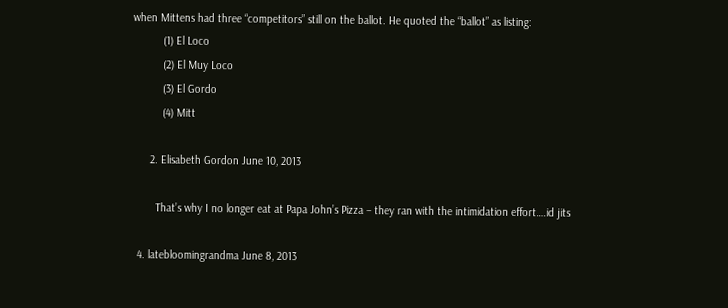when Mittens had three “competitors” still on the ballot. He quoted the “ballot” as listing:
          (1) El Loco
          (2) El Muy Loco
          (3) El Gordo
          (4) Mitt

      2. Elisabeth Gordon June 10, 2013

        That’s why I no longer eat at Papa John’s Pizza – they ran with the intimidation effort….id jits

  4. latebloomingrandma June 8, 2013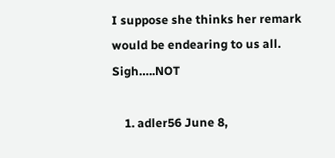I suppose she thinks her remark would be endearing to us all. Sigh…..NOT

    1. adler56 June 8,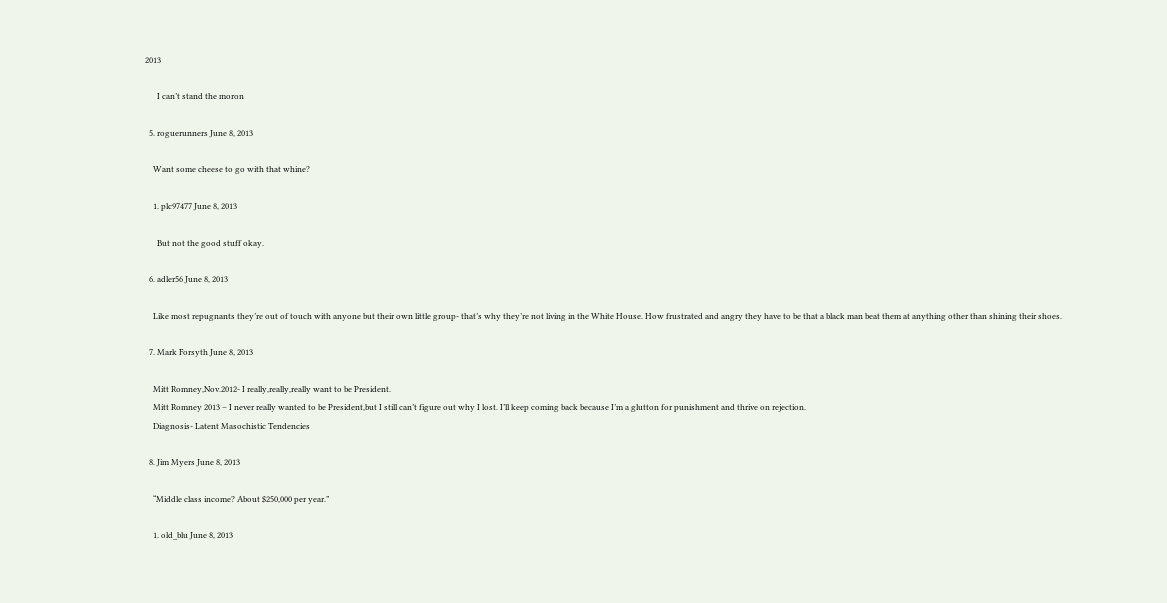2013

      I can’t stand the moron

  5. roguerunners June 8, 2013

    Want some cheese to go with that whine?

    1. plc97477 June 8, 2013

      But not the good stuff okay.

  6. adler56 June 8, 2013

    Like most repugnants they’re out of touch with anyone but their own little group- that’s why they’re not living in the White House. How frustrated and angry they have to be that a black man beat them at anything other than shining their shoes.

  7. Mark Forsyth June 8, 2013

    Mitt Romney,Nov.2012- I really,really,really want to be President.
    Mitt Romney 2013 – I never really wanted to be President,but I still can’t figure out why I lost. I’ll keep coming back because I’m a glutton for punishment and thrive on rejection.
    Diagnosis- Latent Masochistic Tendencies

  8. Jim Myers June 8, 2013

    “Middle class income? About $250,000 per year.”

    1. old_blu June 8, 2013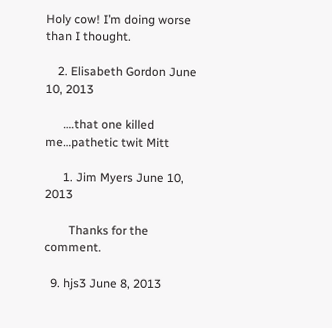Holy cow! I’m doing worse than I thought.

    2. Elisabeth Gordon June 10, 2013

      ….that one killed me…pathetic twit Mitt

      1. Jim Myers June 10, 2013

        Thanks for the comment.

  9. hjs3 June 8, 2013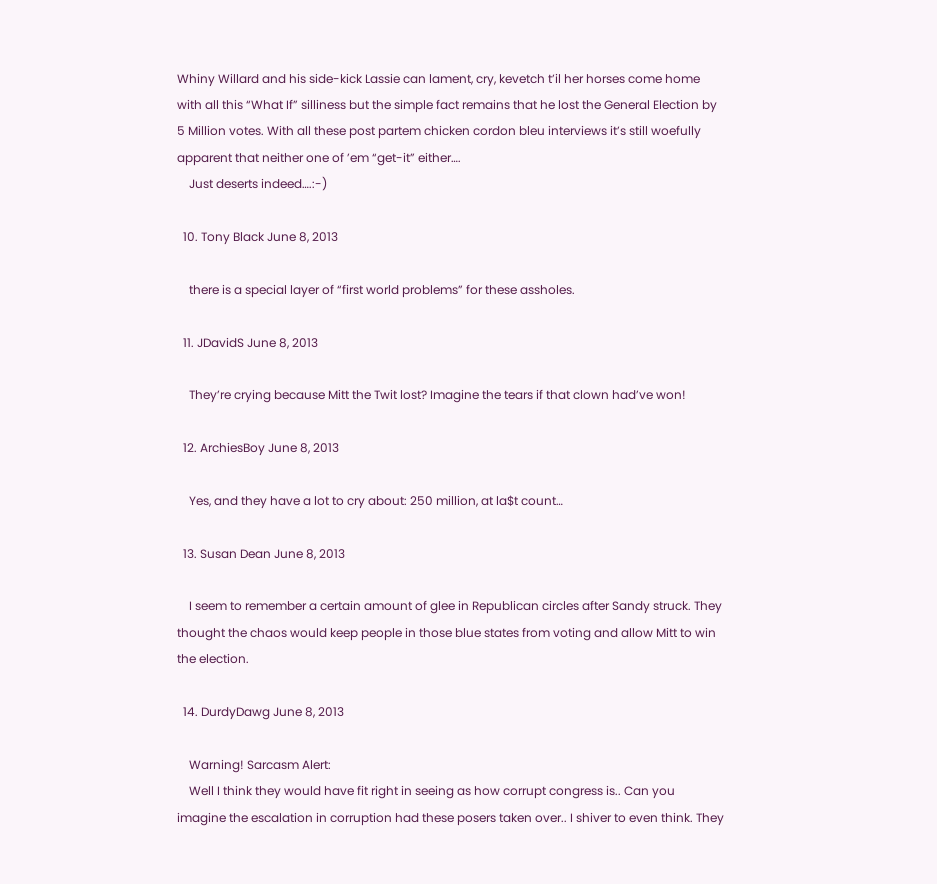Whiny Willard and his side-kick Lassie can lament, cry, kevetch t’il her horses come home with all this “What If” silliness but the simple fact remains that he lost the General Election by 5 Million votes. With all these post partem chicken cordon bleu interviews it’s still woefully apparent that neither one of ’em “get-it” either….
    Just deserts indeed….:-)

  10. Tony Black June 8, 2013

    there is a special layer of “first world problems” for these assholes.

  11. JDavidS June 8, 2013

    They’re crying because Mitt the Twit lost? Imagine the tears if that clown had’ve won!

  12. ArchiesBoy June 8, 2013

    Yes, and they have a lot to cry about: 250 million, at la$t count…

  13. Susan Dean June 8, 2013

    I seem to remember a certain amount of glee in Republican circles after Sandy struck. They thought the chaos would keep people in those blue states from voting and allow Mitt to win the election.

  14. DurdyDawg June 8, 2013

    Warning! Sarcasm Alert:
    Well I think they would have fit right in seeing as how corrupt congress is.. Can you imagine the escalation in corruption had these posers taken over.. I shiver to even think. They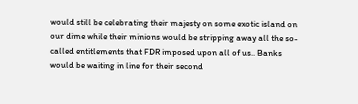would still be celebrating their majesty on some exotic island on our dime while their minions would be stripping away all the so-called entitlements that FDR imposed upon all of us.. Banks would be waiting in line for their second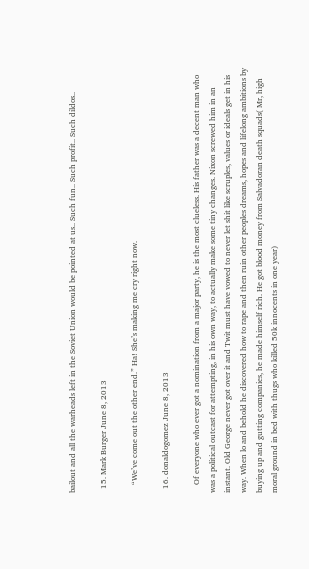bailout and all the warheads left in the Soviet Union would be pointed at us.. Such fun.. Such profit.. Such dildos..

  15. Mark Burger June 8, 2013

    “We’ve come out the other end.” Ha! She’s making me cry right now.

  16. donaldogomez June 8, 2013

    Of everyone who ever got a nomination from a major party, he is the most clueless. His father was a decent man who was a political outcast for attempting, in his own way, to actually make some tiny changes. Nixon screwed him in an instant. Old George never got over it and Twit must have vowed to never let shit like scruples, values or ideals get in his way. When lo and behold he discovered how to rape and then ruin other peoples dreams, hopes and lifelong ambitions by buying up and gutting companies, he made himself rich. He got blood money from Salvadoran death squads( Mr, high moral ground in bed with thugs who killed 50k innocents in one year)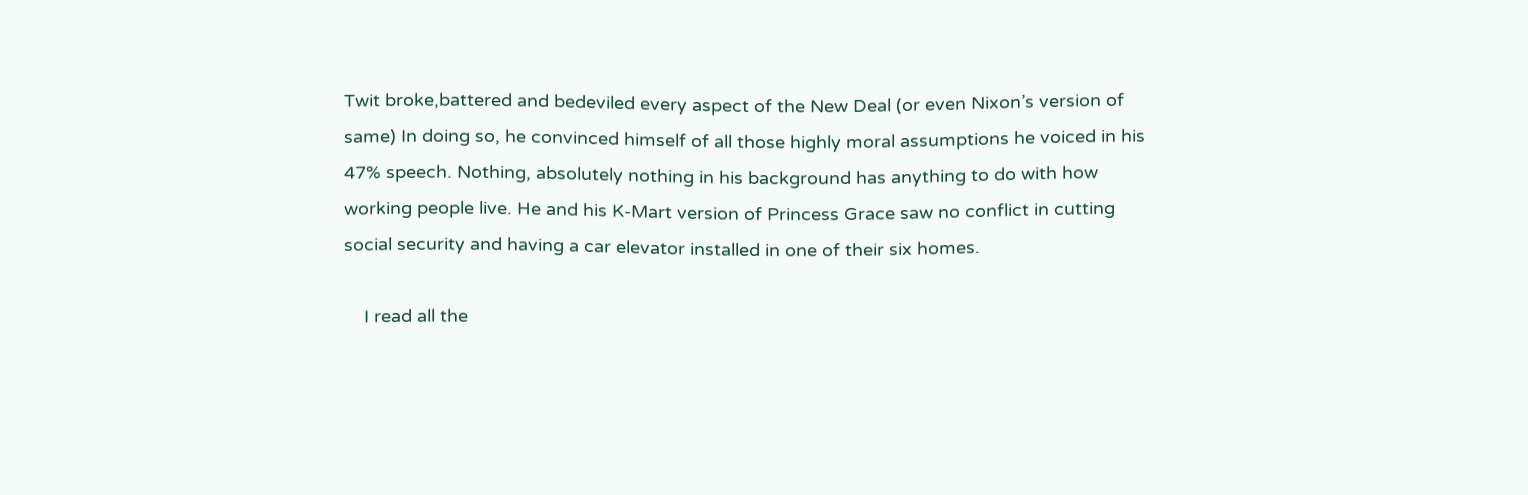Twit broke,battered and bedeviled every aspect of the New Deal (or even Nixon’s version of same) In doing so, he convinced himself of all those highly moral assumptions he voiced in his 47% speech. Nothing, absolutely nothing in his background has anything to do with how working people live. He and his K-Mart version of Princess Grace saw no conflict in cutting social security and having a car elevator installed in one of their six homes.

    I read all the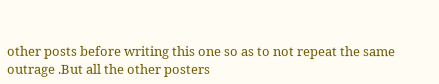other posts before writing this one so as to not repeat the same outrage .But all the other posters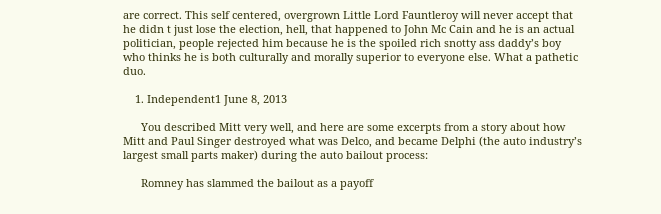are correct. This self centered, overgrown Little Lord Fauntleroy will never accept that he didn t just lose the election, hell, that happened to John Mc Cain and he is an actual politician, people rejected him because he is the spoiled rich snotty ass daddy’s boy who thinks he is both culturally and morally superior to everyone else. What a pathetic duo.

    1. Independent1 June 8, 2013

      You described Mitt very well, and here are some excerpts from a story about how Mitt and Paul Singer destroyed what was Delco, and became Delphi (the auto industry’s largest small parts maker) during the auto bailout process:

      Romney has slammed the bailout as a payoff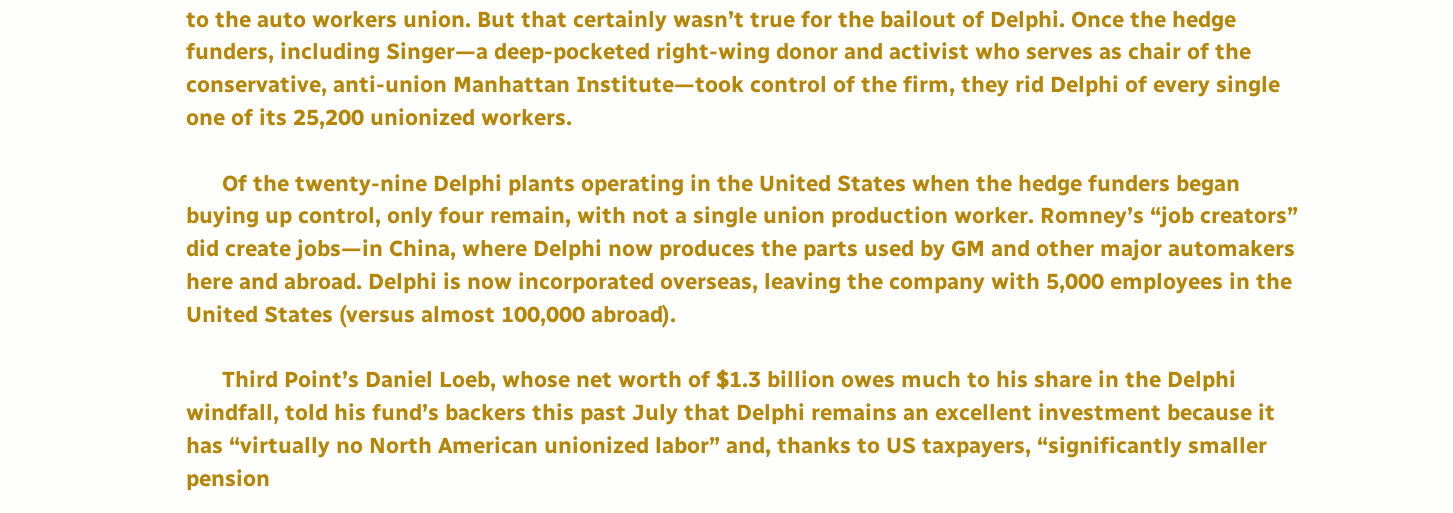to the auto workers union. But that certainly wasn’t true for the bailout of Delphi. Once the hedge funders, including Singer—a deep-pocketed right-wing donor and activist who serves as chair of the conservative, anti-union Manhattan Institute—took control of the firm, they rid Delphi of every single one of its 25,200 unionized workers.

      Of the twenty-nine Delphi plants operating in the United States when the hedge funders began buying up control, only four remain, with not a single union production worker. Romney’s “job creators” did create jobs—in China, where Delphi now produces the parts used by GM and other major automakers here and abroad. Delphi is now incorporated overseas, leaving the company with 5,000 employees in the United States (versus almost 100,000 abroad).

      Third Point’s Daniel Loeb, whose net worth of $1.3 billion owes much to his share in the Delphi windfall, told his fund’s backers this past July that Delphi remains an excellent investment because it has “virtually no North American unionized labor” and, thanks to US taxpayers, “significantly smaller pension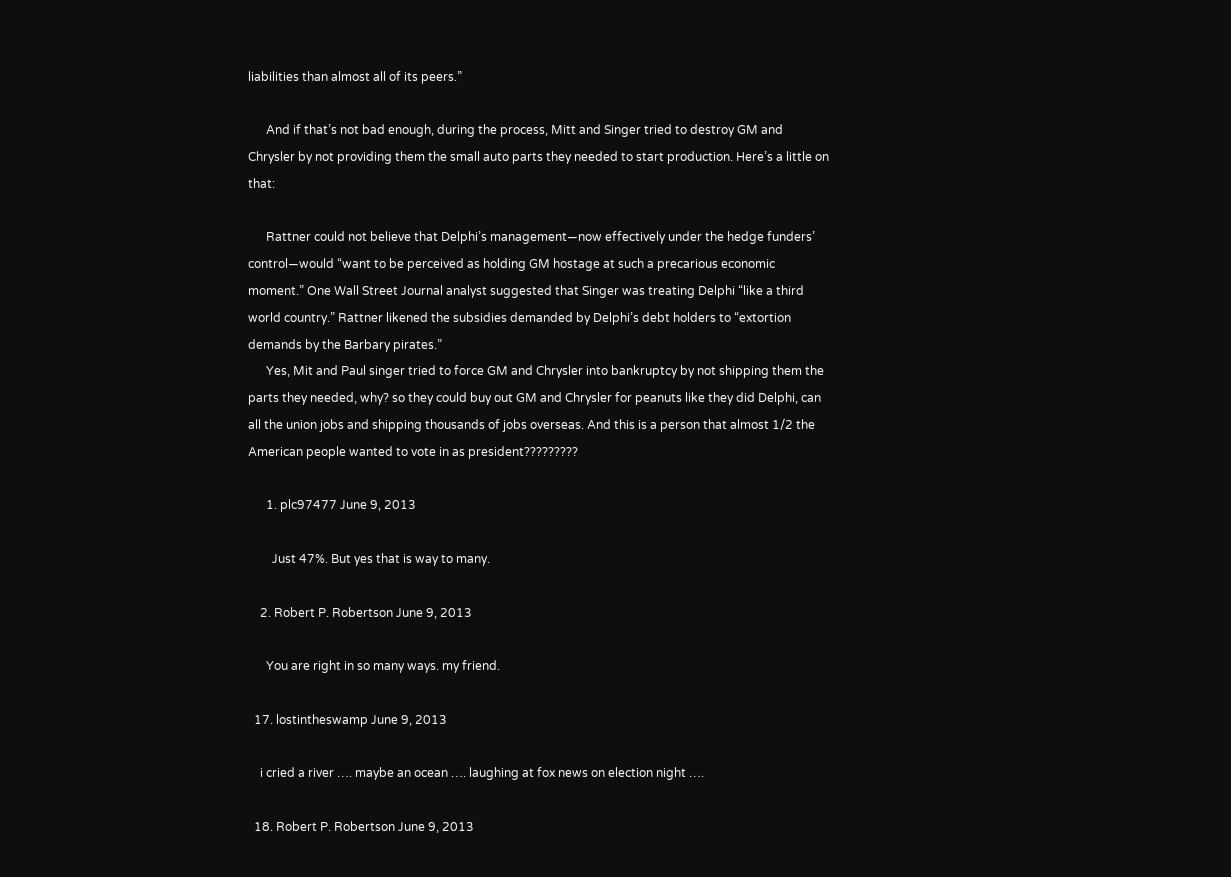liabilities than almost all of its peers.”

      And if that’s not bad enough, during the process, Mitt and Singer tried to destroy GM and Chrysler by not providing them the small auto parts they needed to start production. Here’s a little on that:

      Rattner could not believe that Delphi’s management—now effectively under the hedge funders’ control—would “want to be perceived as holding GM hostage at such a precarious economic moment.” One Wall Street Journal analyst suggested that Singer was treating Delphi “like a third world country.” Rattner likened the subsidies demanded by Delphi’s debt holders to “extortion demands by the Barbary pirates.”
      Yes, Mit and Paul singer tried to force GM and Chrysler into bankruptcy by not shipping them the parts they needed, why? so they could buy out GM and Chrysler for peanuts like they did Delphi, can all the union jobs and shipping thousands of jobs overseas. And this is a person that almost 1/2 the American people wanted to vote in as president?????????

      1. plc97477 June 9, 2013

        Just 47%. But yes that is way to many.

    2. Robert P. Robertson June 9, 2013

      You are right in so many ways. my friend.

  17. lostintheswamp June 9, 2013

    i cried a river …. maybe an ocean …. laughing at fox news on election night ….

  18. Robert P. Robertson June 9, 2013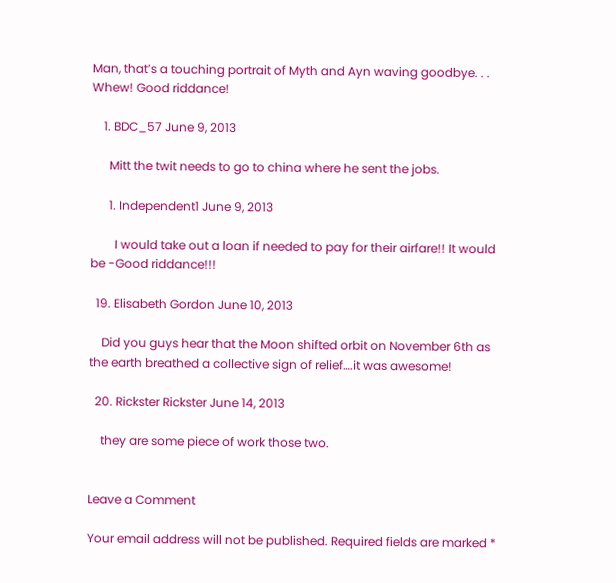Man, that’s a touching portrait of Myth and Ayn waving goodbye. . . Whew! Good riddance!

    1. BDC_57 June 9, 2013

      Mitt the twit needs to go to china where he sent the jobs.

      1. Independent1 June 9, 2013

        I would take out a loan if needed to pay for their airfare!! It would be -Good riddance!!!

  19. Elisabeth Gordon June 10, 2013

    Did you guys hear that the Moon shifted orbit on November 6th as the earth breathed a collective sign of relief….it was awesome!

  20. Rickster Rickster June 14, 2013

    they are some piece of work those two.


Leave a Comment

Your email address will not be published. Required fields are marked *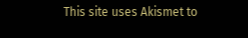This site uses Akismet to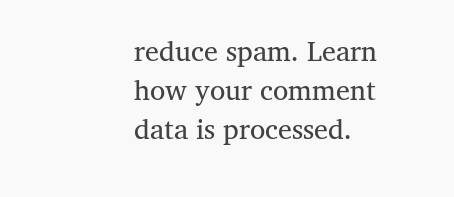reduce spam. Learn how your comment data is processed.